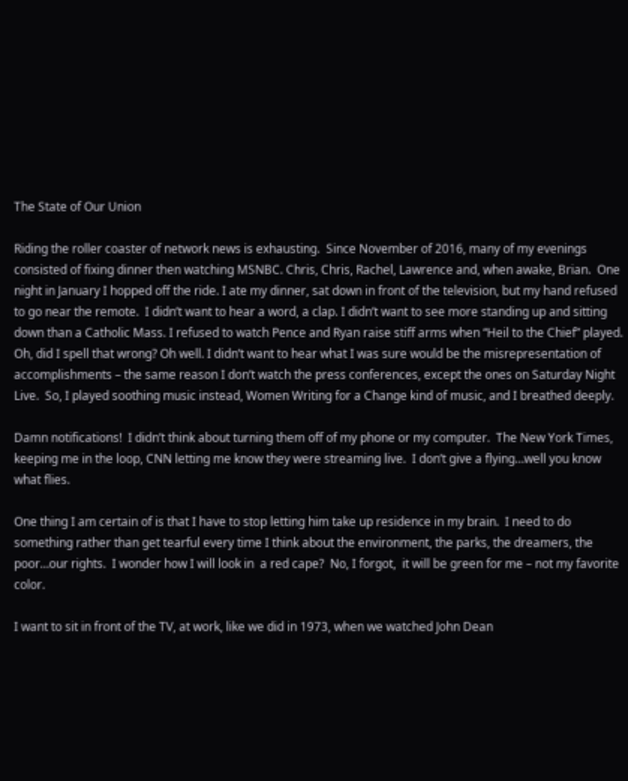The State of Our Union

Riding the roller coaster of network news is exhausting.  Since November of 2016, many of my evenings consisted of fixing dinner then watching MSNBC. Chris, Chris, Rachel, Lawrence and, when awake, Brian.  One night in January I hopped off the ride. I ate my dinner, sat down in front of the television, but my hand refused to go near the remote.  I didn’t want to hear a word, a clap. I didn’t want to see more standing up and sitting down than a Catholic Mass. I refused to watch Pence and Ryan raise stiff arms when “Heil to the Chief” played. Oh, did I spell that wrong? Oh well. I didn’t want to hear what I was sure would be the misrepresentation of accomplishments – the same reason I don’t watch the press conferences, except the ones on Saturday Night Live.  So, I played soothing music instead, Women Writing for a Change kind of music, and I breathed deeply.

Damn notifications!  I didn’t think about turning them off of my phone or my computer.  The New York Times, keeping me in the loop, CNN letting me know they were streaming live.  I don’t give a flying…well you know what flies.

One thing I am certain of is that I have to stop letting him take up residence in my brain.  I need to do something rather than get tearful every time I think about the environment, the parks, the dreamers, the poor…our rights.  I wonder how I will look in  a red cape?  No, I forgot,  it will be green for me – not my favorite color.

I want to sit in front of the TV, at work, like we did in 1973, when we watched John Dean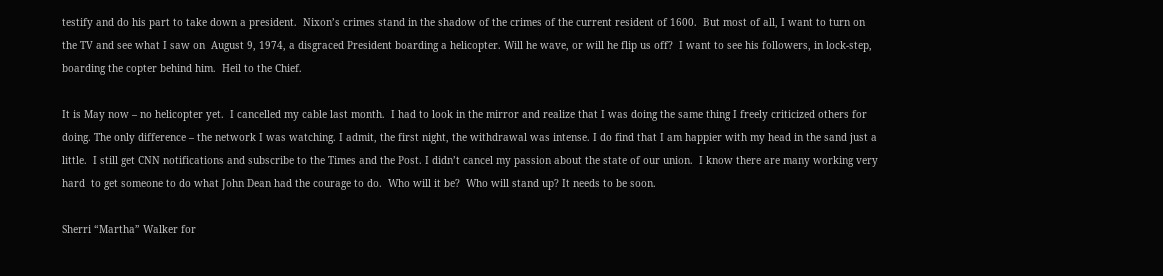testify and do his part to take down a president.  Nixon’s crimes stand in the shadow of the crimes of the current resident of 1600.  But most of all, I want to turn on the TV and see what I saw on  August 9, 1974, a disgraced President boarding a helicopter. Will he wave, or will he flip us off?  I want to see his followers, in lock-step, boarding the copter behind him.  Heil to the Chief.

It is May now – no helicopter yet.  I cancelled my cable last month.  I had to look in the mirror and realize that I was doing the same thing I freely criticized others for doing. The only difference – the network I was watching. I admit, the first night, the withdrawal was intense. I do find that I am happier with my head in the sand just a little.  I still get CNN notifications and subscribe to the Times and the Post. I didn’t cancel my passion about the state of our union.  I know there are many working very hard  to get someone to do what John Dean had the courage to do.  Who will it be?  Who will stand up? It needs to be soon.

Sherri “Martha” Walker for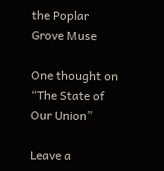the Poplar Grove Muse

One thought on “The State of Our Union”

Leave a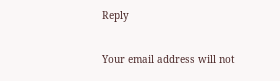Reply

Your email address will not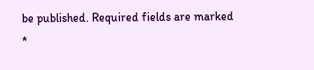be published. Required fields are marked *